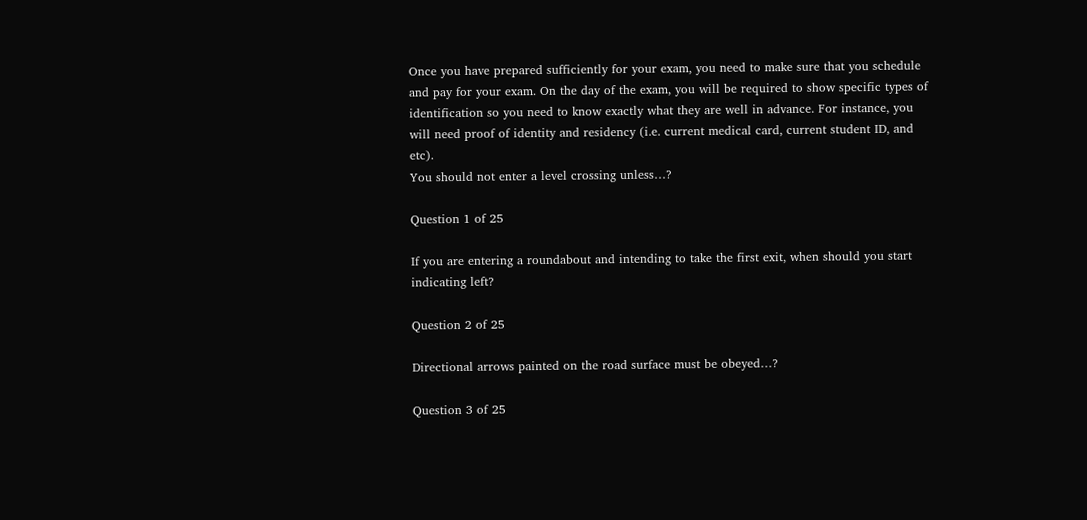Once you have prepared sufficiently for your exam, you need to make sure that you schedule and pay for your exam. On the day of the exam, you will be required to show specific types of identification so you need to know exactly what they are well in advance. For instance, you will need proof of identity and residency (i.e. current medical card, current student ID, and etc).
You should not enter a level crossing unless…?

Question 1 of 25

If you are entering a roundabout and intending to take the first exit, when should you start indicating left?

Question 2 of 25

Directional arrows painted on the road surface must be obeyed…?

Question 3 of 25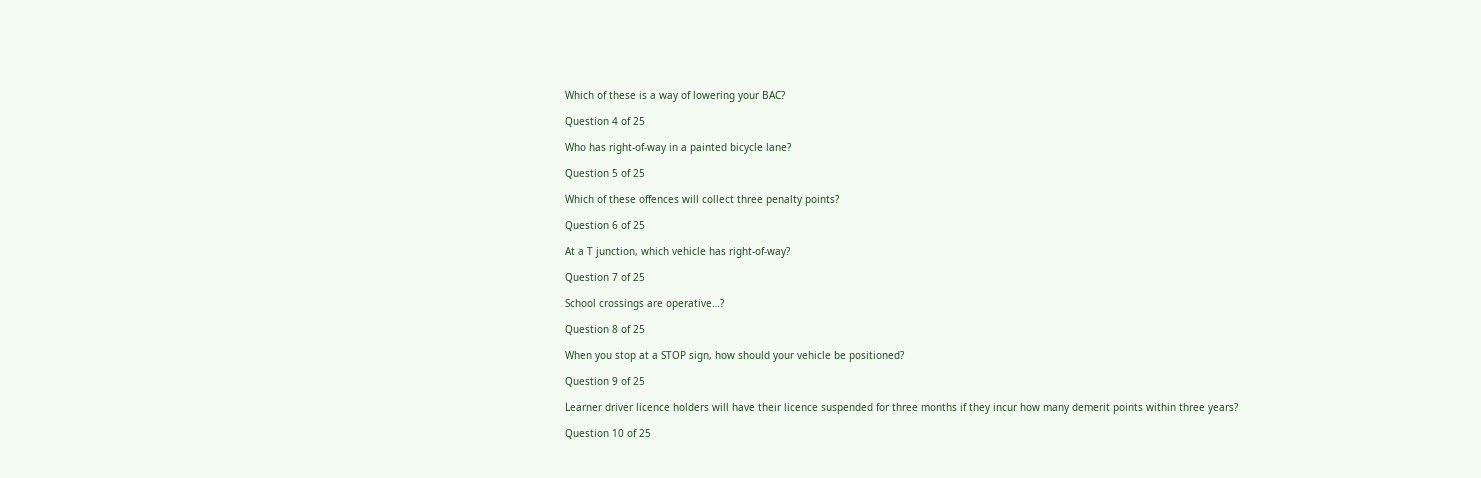Which of these is a way of lowering your BAC?

Question 4 of 25

Who has right-of-way in a painted bicycle lane?

Question 5 of 25

Which of these offences will collect three penalty points?

Question 6 of 25

At a T junction, which vehicle has right-of-way?

Question 7 of 25

School crossings are operative…?

Question 8 of 25

When you stop at a STOP sign, how should your vehicle be positioned?

Question 9 of 25

Learner driver licence holders will have their licence suspended for three months if they incur how many demerit points within three years?

Question 10 of 25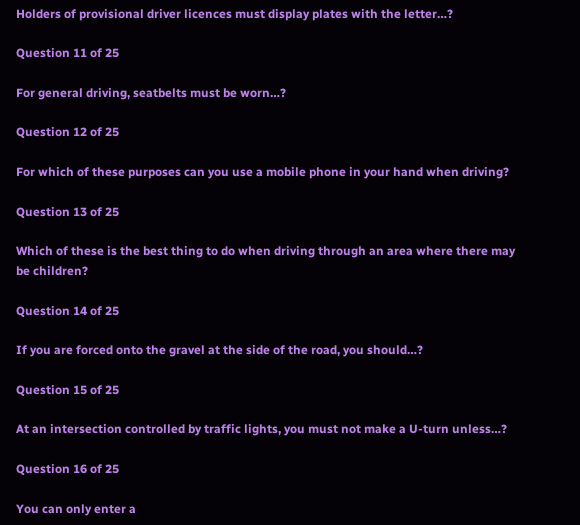Holders of provisional driver licences must display plates with the letter…?

Question 11 of 25

For general driving, seatbelts must be worn…?

Question 12 of 25

For which of these purposes can you use a mobile phone in your hand when driving?

Question 13 of 25

Which of these is the best thing to do when driving through an area where there may be children?

Question 14 of 25

If you are forced onto the gravel at the side of the road, you should…?

Question 15 of 25

At an intersection controlled by traffic lights, you must not make a U-turn unless…?

Question 16 of 25

You can only enter a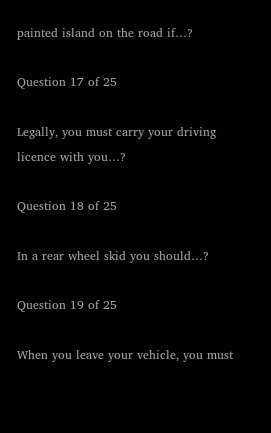painted island on the road if…?

Question 17 of 25

Legally, you must carry your driving licence with you…?

Question 18 of 25

In a rear wheel skid you should…?

Question 19 of 25

When you leave your vehicle, you must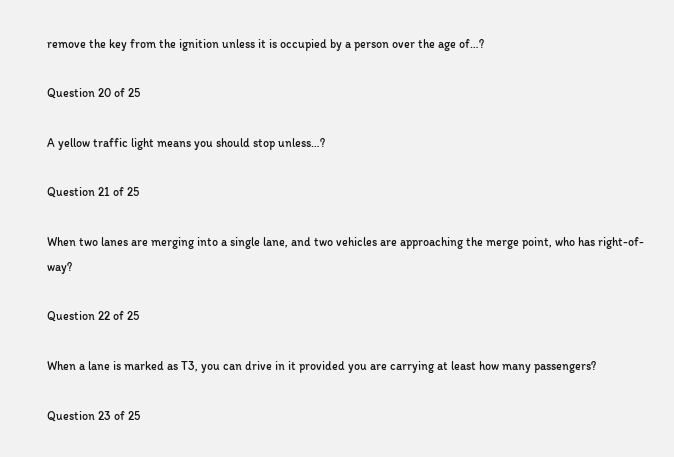remove the key from the ignition unless it is occupied by a person over the age of…?

Question 20 of 25

A yellow traffic light means you should stop unless…?

Question 21 of 25

When two lanes are merging into a single lane, and two vehicles are approaching the merge point, who has right-of-way?

Question 22 of 25

When a lane is marked as T3, you can drive in it provided you are carrying at least how many passengers?

Question 23 of 25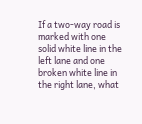If a two-way road is marked with one solid white line in the left lane and one broken white line in the right lane, what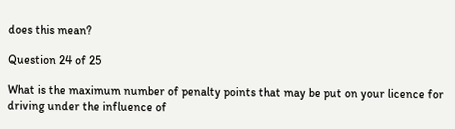does this mean?

Question 24 of 25

What is the maximum number of penalty points that may be put on your licence for driving under the influence of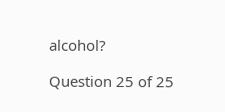alcohol?

Question 25 of 25